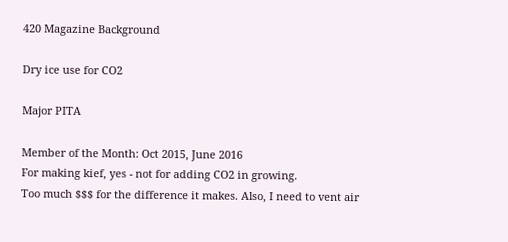420 Magazine Background

Dry ice use for CO2

Major PITA

Member of the Month: Oct 2015, June 2016
For making kief, yes - not for adding CO2 in growing.
Too much $$$ for the difference it makes. Also, I need to vent air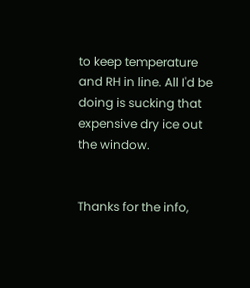to keep temperature and RH in line. All I'd be doing is sucking that expensive dry ice out the window.


Thanks for the info,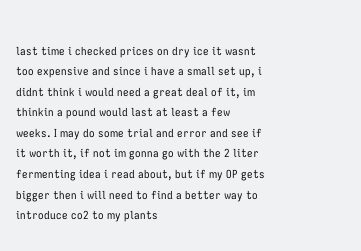last time i checked prices on dry ice it wasnt too expensive and since i have a small set up, i didnt think i would need a great deal of it, im thinkin a pound would last at least a few weeks. I may do some trial and error and see if it worth it, if not im gonna go with the 2 liter fermenting idea i read about, but if my OP gets bigger then i will need to find a better way to introduce co2 to my plants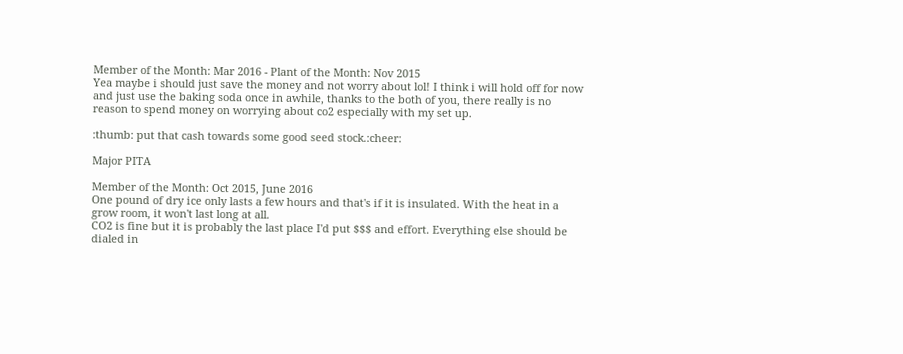Member of the Month: Mar 2016 - Plant of the Month: Nov 2015
Yea maybe i should just save the money and not worry about lol! I think i will hold off for now and just use the baking soda once in awhile, thanks to the both of you, there really is no reason to spend money on worrying about co2 especially with my set up.

:thumb: put that cash towards some good seed stock.:cheer:

Major PITA

Member of the Month: Oct 2015, June 2016
One pound of dry ice only lasts a few hours and that's if it is insulated. With the heat in a grow room, it won't last long at all.
CO2 is fine but it is probably the last place I'd put $$$ and effort. Everything else should be dialed in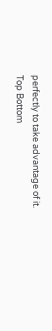perfectly to take advantage of it.
Top Bottom